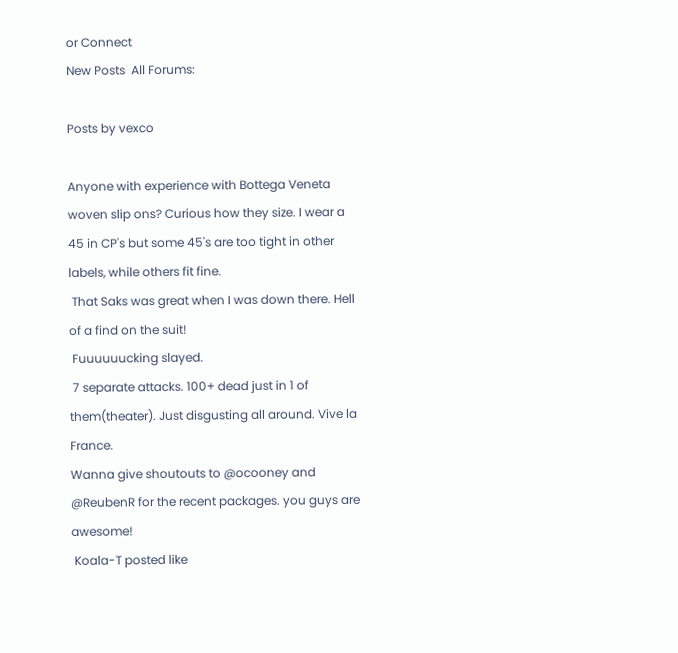or Connect
New Posts  All Forums:

Posts by vexco

Anyone with experience with Bottega Veneta woven slip ons? Curious how they size. I wear a 45 in CP's but some 45's are too tight in other labels, while others fit fine.
 That Saks was great when I was down there. Hell of a find on the suit!
 Fuuuuuucking slayed.
 7 separate attacks. 100+ dead just in 1 of them(theater). Just disgusting all around. Vive la France.
Wanna give shoutouts to @ocooney and @ReubenR for the recent packages. you guys are awesome!
 Koala-T posted like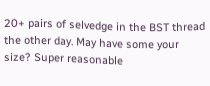20+ pairs of selvedge in the BST thread the other day. May have some your size? Super reasonable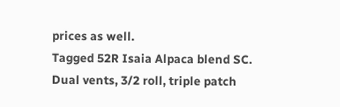prices as well.
Tagged 52R Isaia Alpaca blend SC. Dual vents, 3/2 roll, triple patch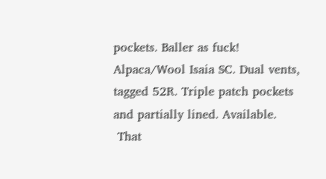pockets. Baller as fuck!
Alpaca/Wool Isaia SC. Dual vents, tagged 52R. Triple patch pockets and partially lined. Available.
 That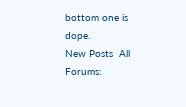bottom one is dope.
New Posts  All Forums: